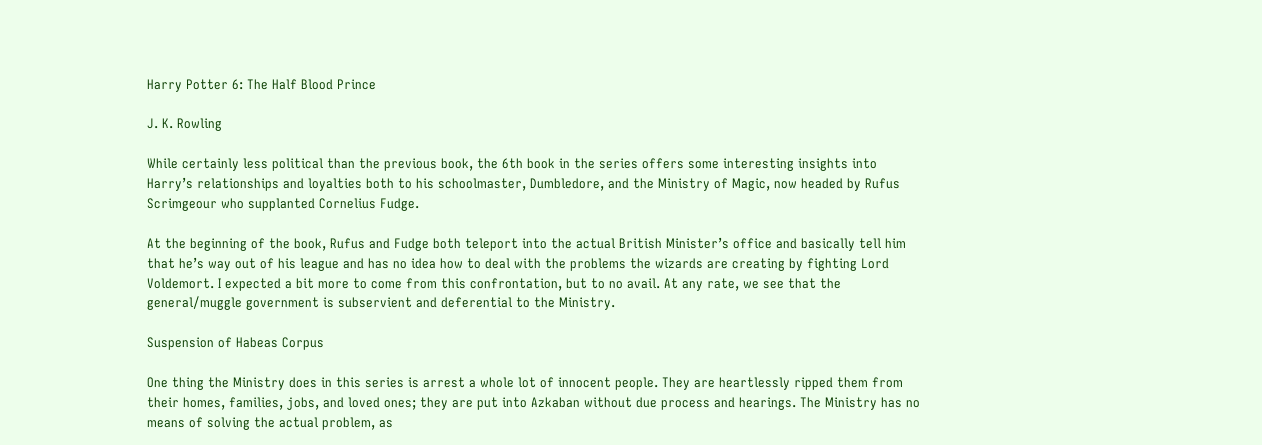Harry Potter 6: The Half Blood Prince

J. K. Rowling

While certainly less political than the previous book, the 6th book in the series offers some interesting insights into Harry’s relationships and loyalties both to his schoolmaster, Dumbledore, and the Ministry of Magic, now headed by Rufus Scrimgeour who supplanted Cornelius Fudge.

At the beginning of the book, Rufus and Fudge both teleport into the actual British Minister’s office and basically tell him that he’s way out of his league and has no idea how to deal with the problems the wizards are creating by fighting Lord Voldemort. I expected a bit more to come from this confrontation, but to no avail. At any rate, we see that the general/muggle government is subservient and deferential to the Ministry.

Suspension of Habeas Corpus

One thing the Ministry does in this series is arrest a whole lot of innocent people. They are heartlessly ripped them from their homes, families, jobs, and loved ones; they are put into Azkaban without due process and hearings. The Ministry has no means of solving the actual problem, as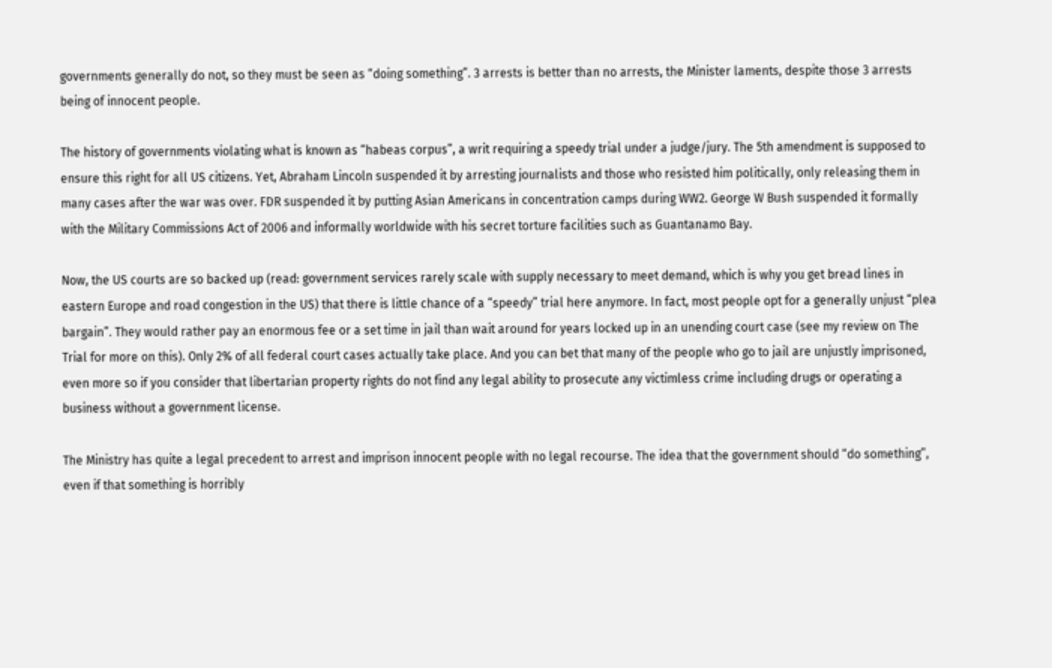governments generally do not, so they must be seen as “doing something”. 3 arrests is better than no arrests, the Minister laments, despite those 3 arrests being of innocent people.

The history of governments violating what is known as “habeas corpus”, a writ requiring a speedy trial under a judge/jury. The 5th amendment is supposed to ensure this right for all US citizens. Yet, Abraham Lincoln suspended it by arresting journalists and those who resisted him politically, only releasing them in many cases after the war was over. FDR suspended it by putting Asian Americans in concentration camps during WW2. George W Bush suspended it formally with the Military Commissions Act of 2006 and informally worldwide with his secret torture facilities such as Guantanamo Bay.

Now, the US courts are so backed up (read: government services rarely scale with supply necessary to meet demand, which is why you get bread lines in eastern Europe and road congestion in the US) that there is little chance of a “speedy” trial here anymore. In fact, most people opt for a generally unjust “plea bargain”. They would rather pay an enormous fee or a set time in jail than wait around for years locked up in an unending court case (see my review on The Trial for more on this). Only 2% of all federal court cases actually take place. And you can bet that many of the people who go to jail are unjustly imprisoned, even more so if you consider that libertarian property rights do not find any legal ability to prosecute any victimless crime including drugs or operating a business without a government license.

The Ministry has quite a legal precedent to arrest and imprison innocent people with no legal recourse. The idea that the government should “do something”, even if that something is horribly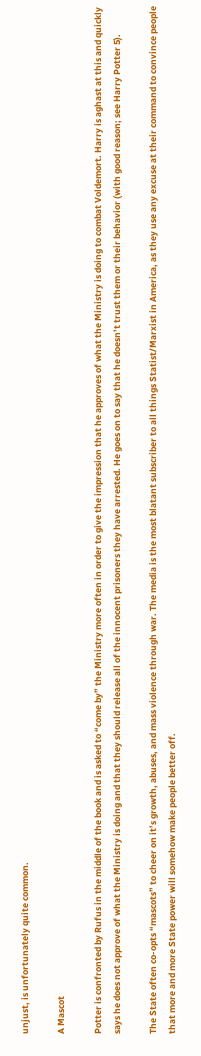unjust, is unfortunately quite common.

A Mascot

Potter is confronted by Rufus in the middle of the book and is asked to “come by” the Ministry more often in order to give the impression that he approves of what the Ministry is doing to combat Voldemort. Harry is aghast at this and quickly says he does not approve of what the Ministry is doing and that they should release all of the innocent prisoners they have arrested. He goes on to say that he doesn’t trust them or their behavior (with good reason; see Harry Potter 5).

The State often co-opts “mascots” to cheer on it’s growth, abuses, and mass violence through war. The media is the most blatant subscriber to all things Statist/Marxist in America, as they use any excuse at their command to convince people that more and more State power will somehow make people better off.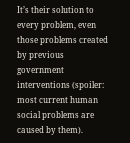It’s their solution to every problem, even those problems created by previous government interventions (spoiler: most current human social problems are caused by them).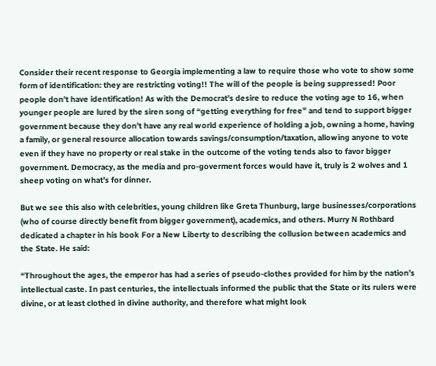Consider their recent response to Georgia implementing a law to require those who vote to show some form of identification: they are restricting voting!! The will of the people is being suppressed! Poor people don’t have identification! As with the Democrat’s desire to reduce the voting age to 16, when younger people are lured by the siren song of “getting everything for free” and tend to support bigger government because they don’t have any real world experience of holding a job, owning a home, having a family, or general resource allocation towards savings/consumption/taxation, allowing anyone to vote even if they have no property or real stake in the outcome of the voting tends also to favor bigger government. Democracy, as the media and pro-goverment forces would have it, truly is 2 wolves and 1 sheep voting on what’s for dinner.

But we see this also with celebrities, young children like Greta Thunburg, large businesses/corporations (who of course directly benefit from bigger government), academics, and others. Murry N Rothbard dedicated a chapter in his book For a New Liberty to describing the collusion between academics and the State. He said:

“Throughout the ages, the emperor has had a series of pseudo-clothes provided for him by the nation’s intellectual caste. In past centuries, the intellectuals informed the public that the State or its rulers were divine, or at least clothed in divine authority, and therefore what might look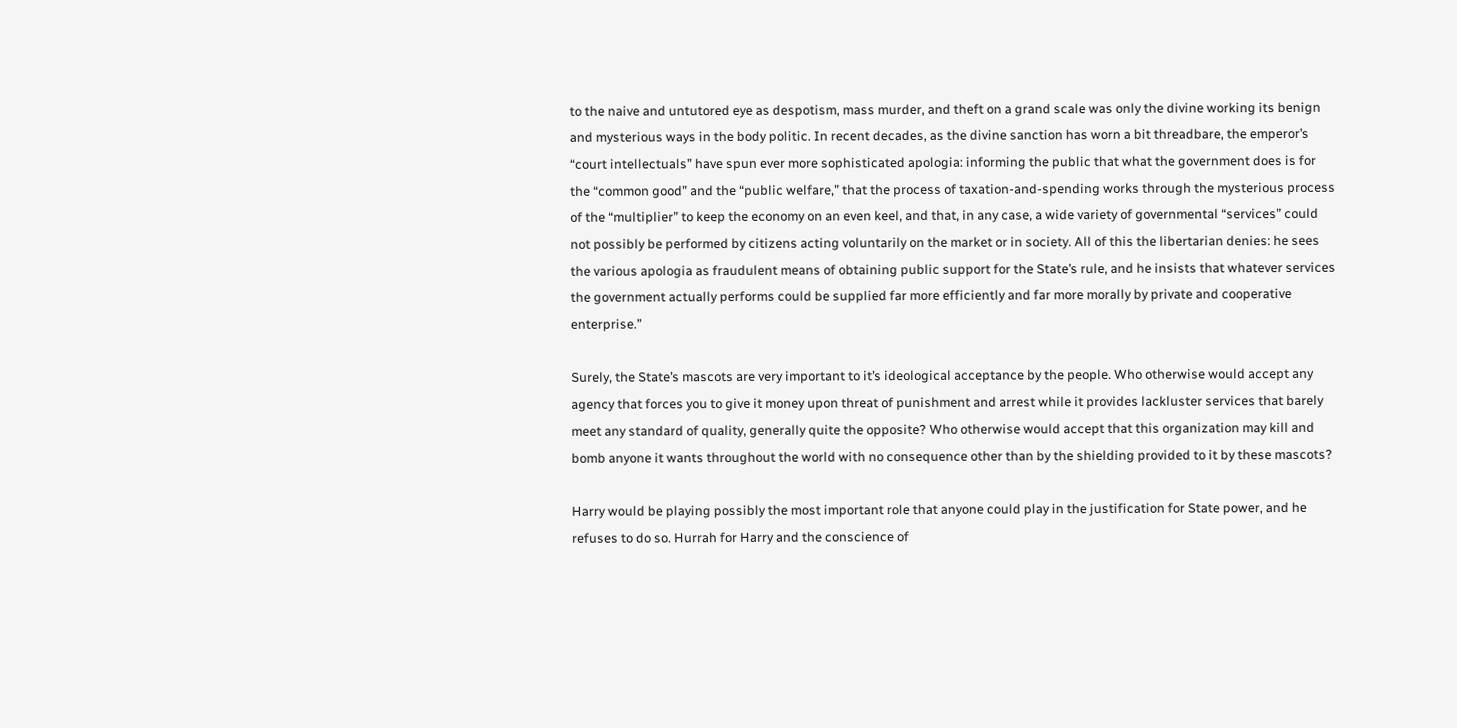to the naive and untutored eye as despotism, mass murder, and theft on a grand scale was only the divine working its benign and mysterious ways in the body politic. In recent decades, as the divine sanction has worn a bit threadbare, the emperor’s “court intellectuals” have spun ever more sophisticated apologia: informing the public that what the government does is for the “common good” and the “public welfare,” that the process of taxation-and-spending works through the mysterious process of the “multiplier” to keep the economy on an even keel, and that, in any case, a wide variety of governmental “services” could not possibly be performed by citizens acting voluntarily on the market or in society. All of this the libertarian denies: he sees the various apologia as fraudulent means of obtaining public support for the State’s rule, and he insists that whatever services the government actually performs could be supplied far more efficiently and far more morally by private and cooperative enterprise.”

Surely, the State’s mascots are very important to it’s ideological acceptance by the people. Who otherwise would accept any agency that forces you to give it money upon threat of punishment and arrest while it provides lackluster services that barely meet any standard of quality, generally quite the opposite? Who otherwise would accept that this organization may kill and bomb anyone it wants throughout the world with no consequence other than by the shielding provided to it by these mascots?

Harry would be playing possibly the most important role that anyone could play in the justification for State power, and he refuses to do so. Hurrah for Harry and the conscience of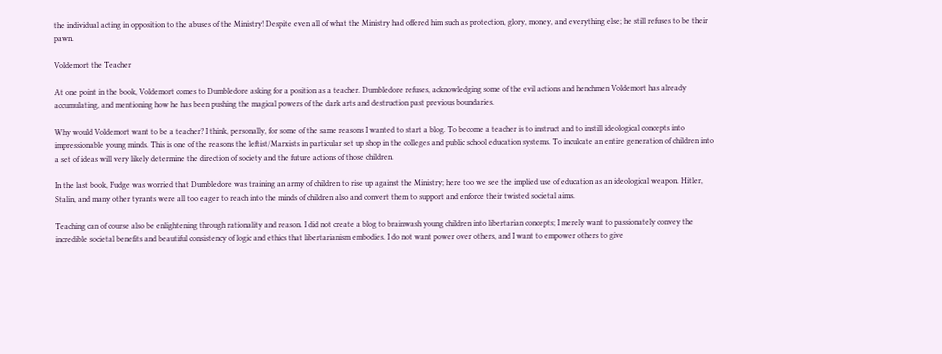the individual acting in opposition to the abuses of the Ministry! Despite even all of what the Ministry had offered him such as protection, glory, money, and everything else; he still refuses to be their pawn.

Voldemort the Teacher

At one point in the book, Voldemort comes to Dumbledore asking for a position as a teacher. Dumbledore refuses, acknowledging some of the evil actions and henchmen Voldemort has already accumulating, and mentioning how he has been pushing the magical powers of the dark arts and destruction past previous boundaries.

Why would Voldemort want to be a teacher? I think, personally, for some of the same reasons I wanted to start a blog. To become a teacher is to instruct and to instill ideological concepts into impressionable young minds. This is one of the reasons the leftist/Marxists in particular set up shop in the colleges and public school education systems. To inculcate an entire generation of children into a set of ideas will very likely determine the direction of society and the future actions of those children.

In the last book, Fudge was worried that Dumbledore was training an army of children to rise up against the Ministry; here too we see the implied use of education as an ideological weapon. Hitler, Stalin, and many other tyrants were all too eager to reach into the minds of children also and convert them to support and enforce their twisted societal aims.

Teaching can of course also be enlightening through rationality and reason. I did not create a blog to brainwash young children into libertarian concepts; I merely want to passionately convey the incredible societal benefits and beautiful consistency of logic and ethics that libertarianism embodies. I do not want power over others, and I want to empower others to give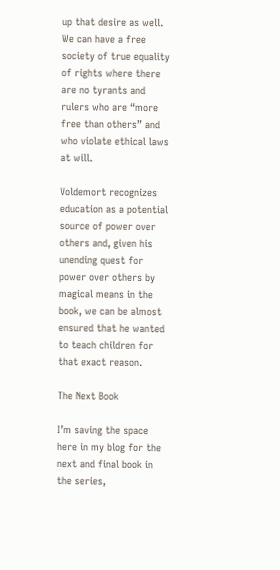up that desire as well. We can have a free society of true equality of rights where there are no tyrants and rulers who are “more free than others” and who violate ethical laws at will.

Voldemort recognizes education as a potential source of power over others and, given his unending quest for power over others by magical means in the book, we can be almost ensured that he wanted to teach children for that exact reason.

The Next Book

I’m saving the space here in my blog for the next and final book in the series,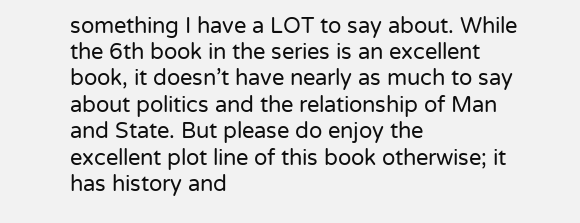something I have a LOT to say about. While the 6th book in the series is an excellent book, it doesn’t have nearly as much to say about politics and the relationship of Man and State. But please do enjoy the excellent plot line of this book otherwise; it has history and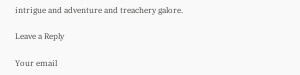intrigue and adventure and treachery galore.

Leave a Reply

Your email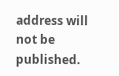address will not be published.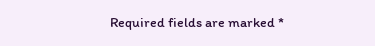Required fields are marked *